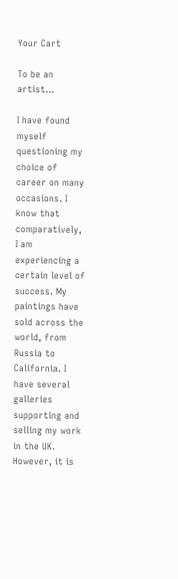Your Cart

To be an artist…

I have found myself questioning my choice of career on many occasions. I know that comparatively, I am experiencing a certain level of success. My paintings have sold across the world, from Russia to California. I have several galleries supporting and selling my work in the UK. However, it is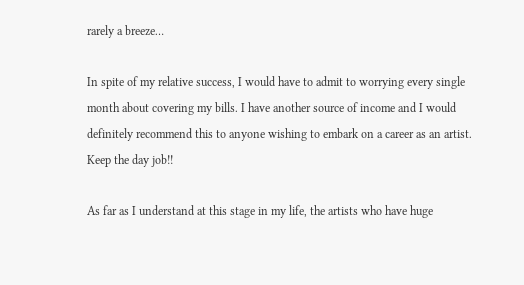rarely a breeze…

In spite of my relative success, I would have to admit to worrying every single month about covering my bills. I have another source of income and I would definitely recommend this to anyone wishing to embark on a career as an artist. Keep the day job!!

As far as I understand at this stage in my life, the artists who have huge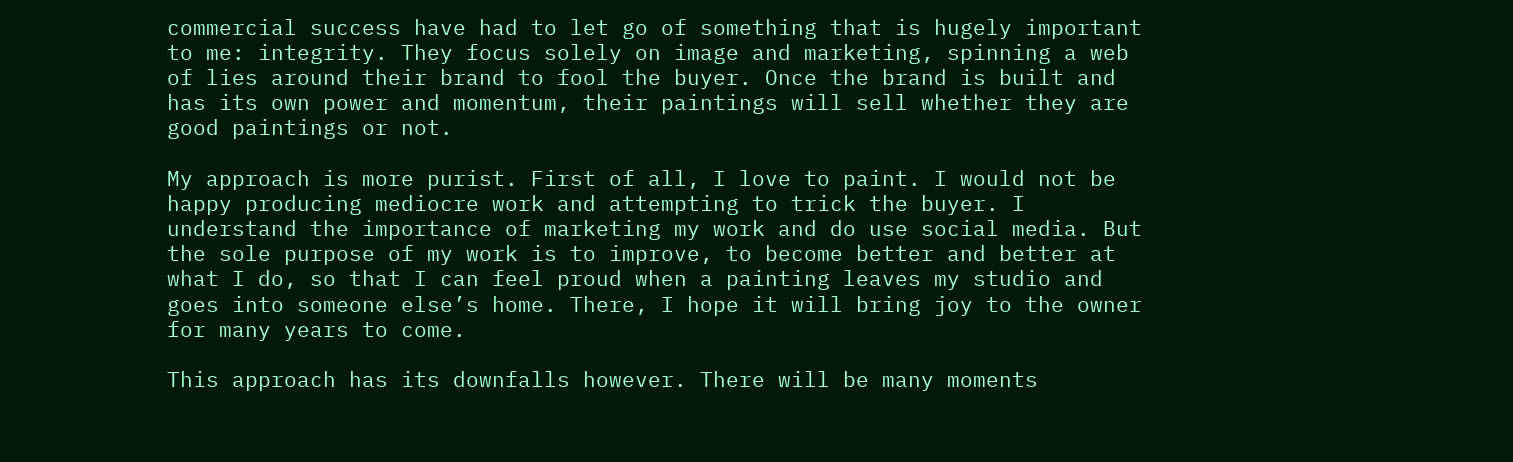commercial success have had to let go of something that is hugely important to me: integrity. They focus solely on image and marketing, spinning a web of lies around their brand to fool the buyer. Once the brand is built and has its own power and momentum, their paintings will sell whether they are good paintings or not.

My approach is more purist. First of all, I love to paint. I would not be happy producing mediocre work and attempting to trick the buyer. I understand the importance of marketing my work and do use social media. But the sole purpose of my work is to improve, to become better and better at what I do, so that I can feel proud when a painting leaves my studio and goes into someone else’s home. There, I hope it will bring joy to the owner for many years to come.

This approach has its downfalls however. There will be many moments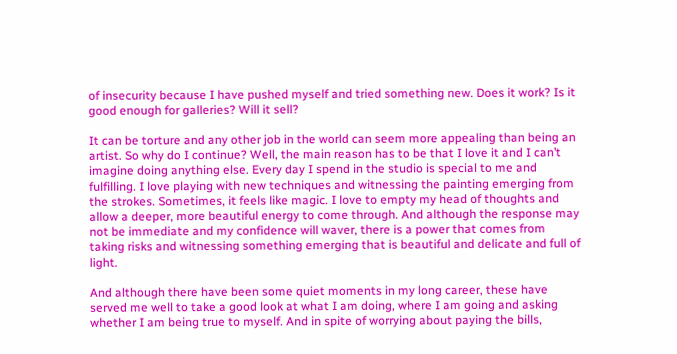of insecurity because I have pushed myself and tried something new. Does it work? Is it good enough for galleries? Will it sell?

It can be torture and any other job in the world can seem more appealing than being an artist. So why do I continue? Well, the main reason has to be that I love it and I can’t imagine doing anything else. Every day I spend in the studio is special to me and fulfilling. I love playing with new techniques and witnessing the painting emerging from the strokes. Sometimes, it feels like magic. I love to empty my head of thoughts and allow a deeper, more beautiful energy to come through. And although the response may not be immediate and my confidence will waver, there is a power that comes from taking risks and witnessing something emerging that is beautiful and delicate and full of light.

And although there have been some quiet moments in my long career, these have served me well to take a good look at what I am doing, where I am going and asking whether I am being true to myself. And in spite of worrying about paying the bills,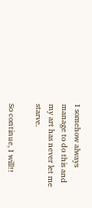I somehow always manage to do this and my art has never let me starve.

So continue, I will!!